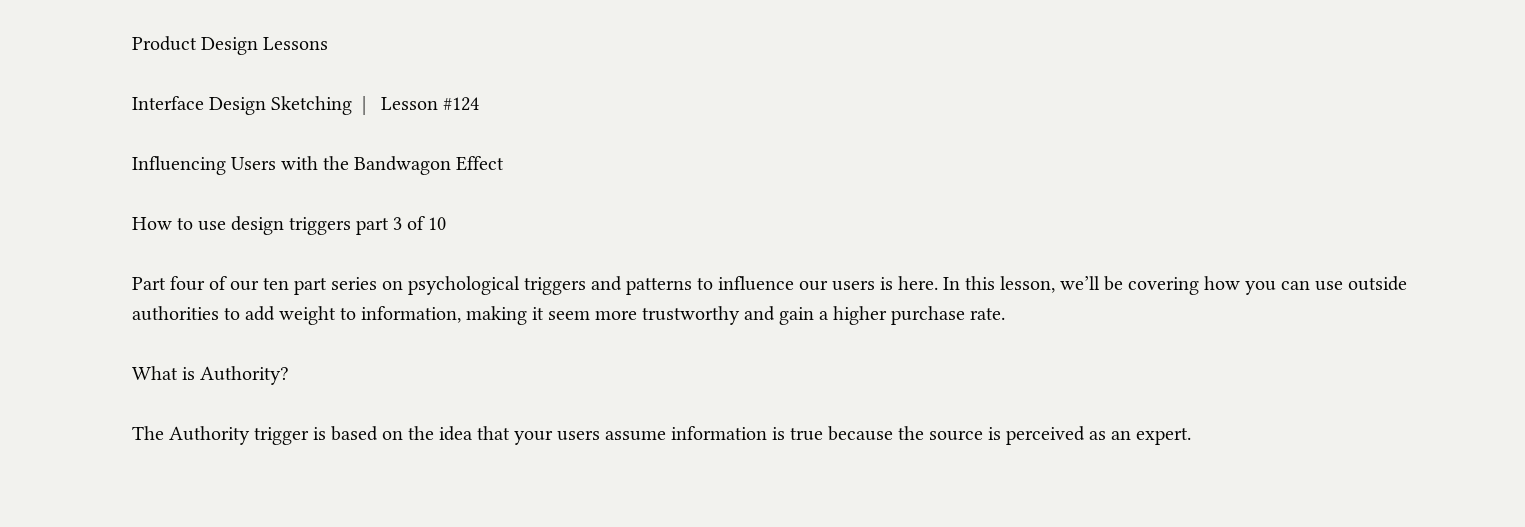Product Design Lessons

Interface Design Sketching  |   Lesson #124

Influencing Users with the Bandwagon Effect

How to use design triggers part 3 of 10

Part four of our ten part series on psychological triggers and patterns to influence our users is here. In this lesson, we’ll be covering how you can use outside authorities to add weight to information, making it seem more trustworthy and gain a higher purchase rate.

What is Authority?

The Authority trigger is based on the idea that your users assume information is true because the source is perceived as an expert.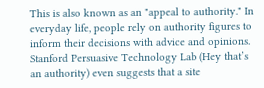This is also known as an "appeal to authority." In everyday life, people rely on authority figures to inform their decisions with advice and opinions. Stanford Persuasive Technology Lab (Hey that’s an authority) even suggests that a site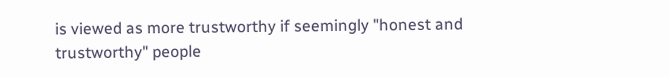is viewed as more trustworthy if seemingly "honest and trustworthy" people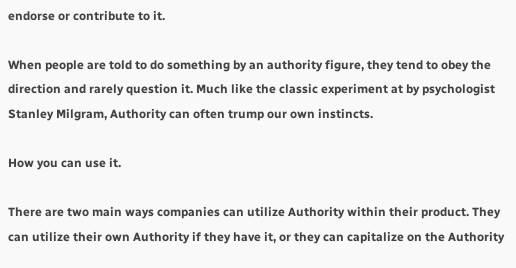endorse or contribute to it.

When people are told to do something by an authority figure, they tend to obey the direction and rarely question it. Much like the classic experiment at by psychologist Stanley Milgram, Authority can often trump our own instincts.

How you can use it.

There are two main ways companies can utilize Authority within their product. They can utilize their own Authority if they have it, or they can capitalize on the Authority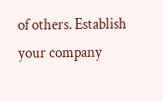of others. Establish your company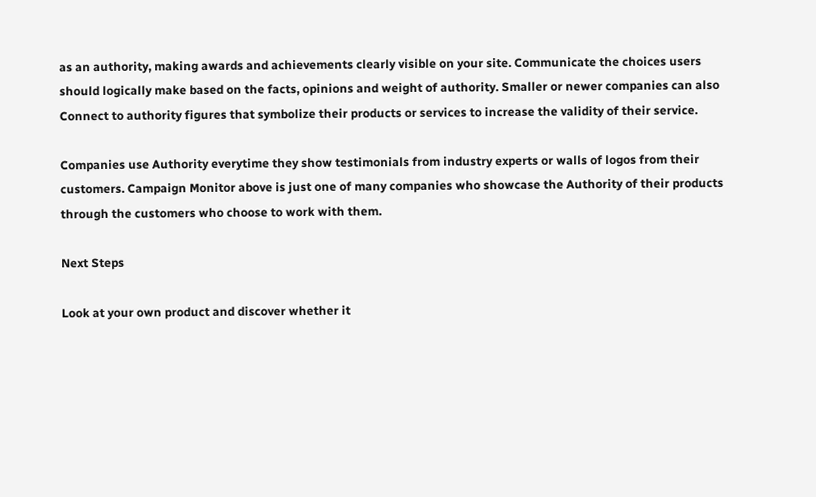as an authority, making awards and achievements clearly visible on your site. Communicate the choices users should logically make based on the facts, opinions and weight of authority. Smaller or newer companies can also Connect to authority figures that symbolize their products or services to increase the validity of their service.

Companies use Authority everytime they show testimonials from industry experts or walls of logos from their customers. Campaign Monitor above is just one of many companies who showcase the Authority of their products through the customers who choose to work with them.

Next Steps

Look at your own product and discover whether it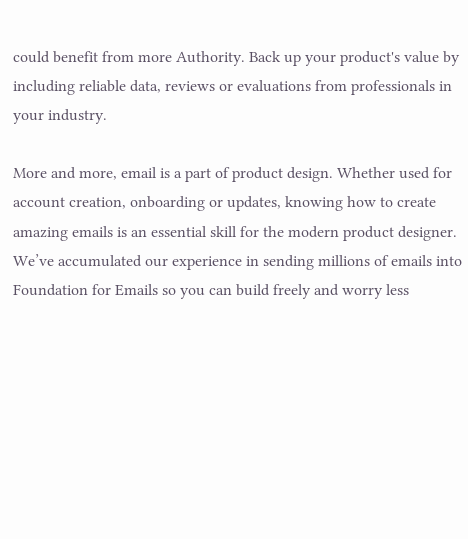could benefit from more Authority. Back up your product's value by including reliable data, reviews or evaluations from professionals in your industry.

More and more, email is a part of product design. Whether used for account creation, onboarding or updates, knowing how to create amazing emails is an essential skill for the modern product designer. We’ve accumulated our experience in sending millions of emails into Foundation for Emails so you can build freely and worry less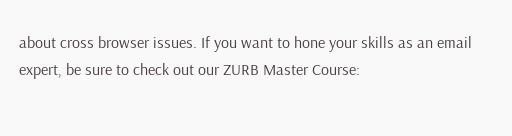about cross browser issues. If you want to hone your skills as an email expert, be sure to check out our ZURB Master Course: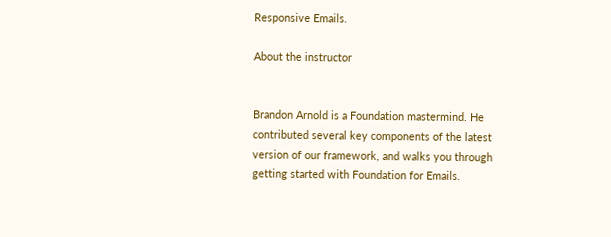Responsive Emails.

About the instructor


Brandon Arnold is a Foundation mastermind. He contributed several key components of the latest version of our framework, and walks you through getting started with Foundation for Emails.